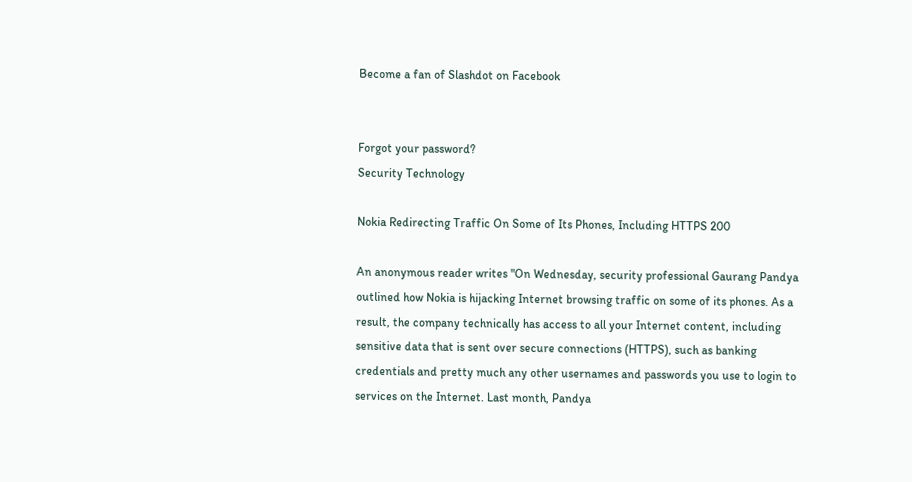Become a fan of Slashdot on Facebook


Forgot your password?
Security Technology

Nokia Redirecting Traffic On Some of Its Phones, Including HTTPS 200

An anonymous reader writes "On Wednesday, security professional Gaurang Pandya outlined how Nokia is hijacking Internet browsing traffic on some of its phones. As a result, the company technically has access to all your Internet content, including sensitive data that is sent over secure connections (HTTPS), such as banking credentials and pretty much any other usernames and passwords you use to login to services on the Internet. Last month, Pandya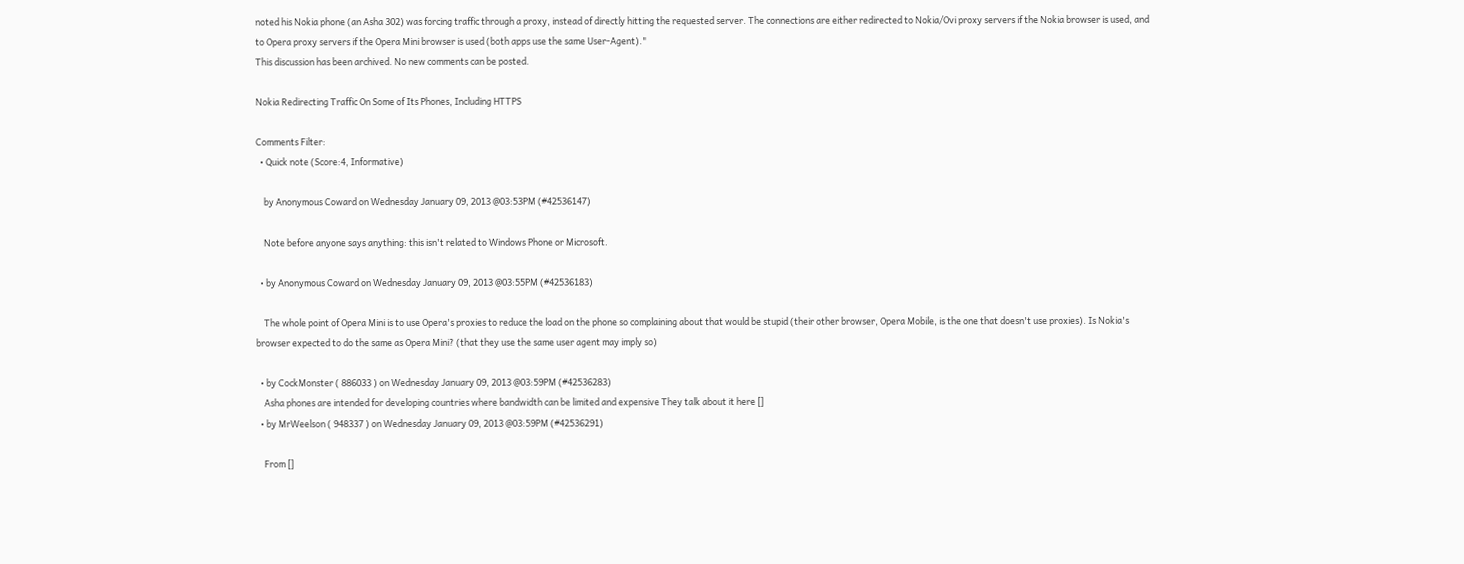noted his Nokia phone (an Asha 302) was forcing traffic through a proxy, instead of directly hitting the requested server. The connections are either redirected to Nokia/Ovi proxy servers if the Nokia browser is used, and to Opera proxy servers if the Opera Mini browser is used (both apps use the same User-Agent)."
This discussion has been archived. No new comments can be posted.

Nokia Redirecting Traffic On Some of Its Phones, Including HTTPS

Comments Filter:
  • Quick note (Score:4, Informative)

    by Anonymous Coward on Wednesday January 09, 2013 @03:53PM (#42536147)

    Note before anyone says anything: this isn't related to Windows Phone or Microsoft.

  • by Anonymous Coward on Wednesday January 09, 2013 @03:55PM (#42536183)

    The whole point of Opera Mini is to use Opera's proxies to reduce the load on the phone so complaining about that would be stupid (their other browser, Opera Mobile, is the one that doesn't use proxies). Is Nokia's browser expected to do the same as Opera Mini? (that they use the same user agent may imply so)

  • by CockMonster ( 886033 ) on Wednesday January 09, 2013 @03:59PM (#42536283)
    Asha phones are intended for developing countries where bandwidth can be limited and expensive They talk about it here []
  • by MrWeelson ( 948337 ) on Wednesday January 09, 2013 @03:59PM (#42536291)

    From []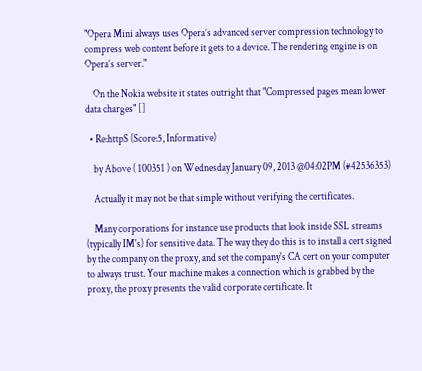"Opera Mini always uses Opera’s advanced server compression technology to compress web content before it gets to a device. The rendering engine is on Opera’s server."

    On the Nokia website it states outright that "Compressed pages mean lower data charges" []

  • Re:httpS (Score:5, Informative)

    by Above ( 100351 ) on Wednesday January 09, 2013 @04:02PM (#42536353)

    Actually it may not be that simple without verifying the certificates.

    Many corporations for instance use products that look inside SSL streams (typically IM's) for sensitive data. The way they do this is to install a cert signed by the company on the proxy, and set the company's CA cert on your computer to always trust. Your machine makes a connection which is grabbed by the proxy, the proxy presents the valid corporate certificate. It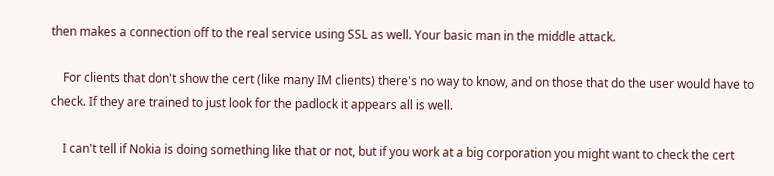then makes a connection off to the real service using SSL as well. Your basic man in the middle attack.

    For clients that don't show the cert (like many IM clients) there's no way to know, and on those that do the user would have to check. If they are trained to just look for the padlock it appears all is well.

    I can't tell if Nokia is doing something like that or not, but if you work at a big corporation you might want to check the cert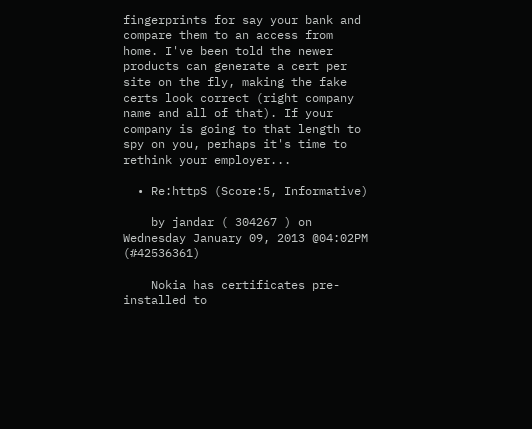fingerprints for say your bank and compare them to an access from home. I've been told the newer products can generate a cert per site on the fly, making the fake certs look correct (right company name and all of that). If your company is going to that length to spy on you, perhaps it's time to rethink your employer...

  • Re:httpS (Score:5, Informative)

    by jandar ( 304267 ) on Wednesday January 09, 2013 @04:02PM (#42536361)

    Nokia has certificates pre-installed to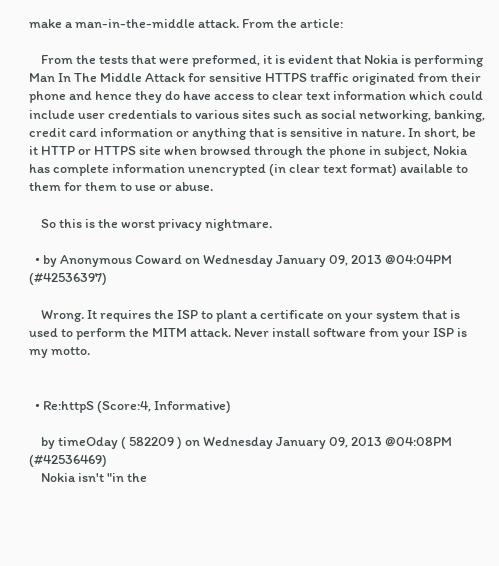make a man-in-the-middle attack. From the article:

    From the tests that were preformed, it is evident that Nokia is performing Man In The Middle Attack for sensitive HTTPS traffic originated from their phone and hence they do have access to clear text information which could include user credentials to various sites such as social networking, banking, credit card information or anything that is sensitive in nature. In short, be it HTTP or HTTPS site when browsed through the phone in subject, Nokia has complete information unencrypted (in clear text format) available to them for them to use or abuse.

    So this is the worst privacy nightmare.

  • by Anonymous Coward on Wednesday January 09, 2013 @04:04PM (#42536397)

    Wrong. It requires the ISP to plant a certificate on your system that is used to perform the MITM attack. Never install software from your ISP is my motto.


  • Re:httpS (Score:4, Informative)

    by timeOday ( 582209 ) on Wednesday January 09, 2013 @04:08PM (#42536469)
    Nokia isn't "in the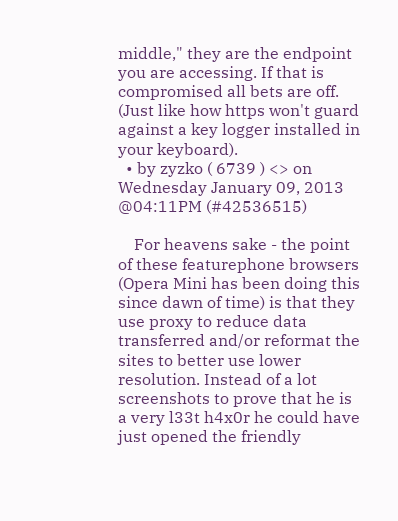middle," they are the endpoint you are accessing. If that is compromised all bets are off. (Just like how https won't guard against a key logger installed in your keyboard).
  • by zyzko ( 6739 ) <> on Wednesday January 09, 2013 @04:11PM (#42536515)

    For heavens sake - the point of these featurephone browsers (Opera Mini has been doing this since dawn of time) is that they use proxy to reduce data transferred and/or reformat the sites to better use lower resolution. Instead of a lot screenshots to prove that he is a very l33t h4x0r he could have just opened the friendly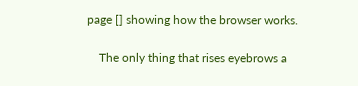page [] showing how the browser works.

    The only thing that rises eyebrows a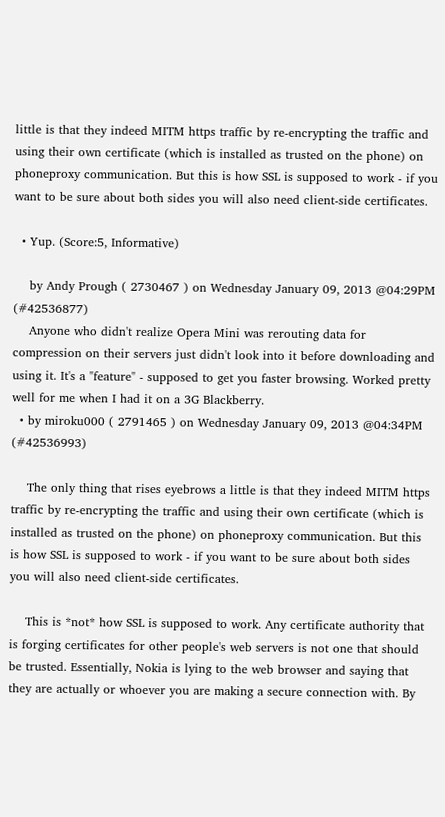little is that they indeed MITM https traffic by re-encrypting the traffic and using their own certificate (which is installed as trusted on the phone) on phoneproxy communication. But this is how SSL is supposed to work - if you want to be sure about both sides you will also need client-side certificates.

  • Yup. (Score:5, Informative)

    by Andy Prough ( 2730467 ) on Wednesday January 09, 2013 @04:29PM (#42536877)
    Anyone who didn't realize Opera Mini was rerouting data for compression on their servers just didn't look into it before downloading and using it. It's a "feature" - supposed to get you faster browsing. Worked pretty well for me when I had it on a 3G Blackberry.
  • by miroku000 ( 2791465 ) on Wednesday January 09, 2013 @04:34PM (#42536993)

    The only thing that rises eyebrows a little is that they indeed MITM https traffic by re-encrypting the traffic and using their own certificate (which is installed as trusted on the phone) on phoneproxy communication. But this is how SSL is supposed to work - if you want to be sure about both sides you will also need client-side certificates.

    This is *not* how SSL is supposed to work. Any certificate authority that is forging certificates for other people's web servers is not one that should be trusted. Essentially, Nokia is lying to the web browser and saying that they are actually or whoever you are making a secure connection with. By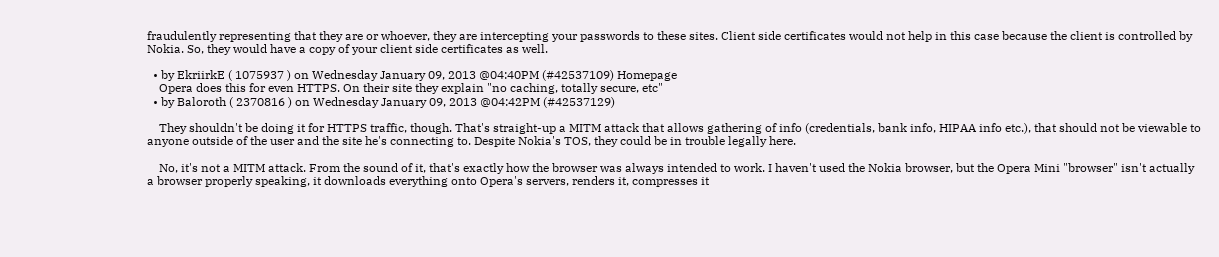fraudulently representing that they are or whoever, they are intercepting your passwords to these sites. Client side certificates would not help in this case because the client is controlled by Nokia. So, they would have a copy of your client side certificates as well.

  • by EkriirkE ( 1075937 ) on Wednesday January 09, 2013 @04:40PM (#42537109) Homepage
    Opera does this for even HTTPS. On their site they explain "no caching, totally secure, etc"
  • by Baloroth ( 2370816 ) on Wednesday January 09, 2013 @04:42PM (#42537129)

    They shouldn't be doing it for HTTPS traffic, though. That's straight-up a MITM attack that allows gathering of info (credentials, bank info, HIPAA info etc.), that should not be viewable to anyone outside of the user and the site he's connecting to. Despite Nokia's TOS, they could be in trouble legally here.

    No, it's not a MITM attack. From the sound of it, that's exactly how the browser was always intended to work. I haven't used the Nokia browser, but the Opera Mini "browser" isn't actually a browser properly speaking, it downloads everything onto Opera's servers, renders it, compresses it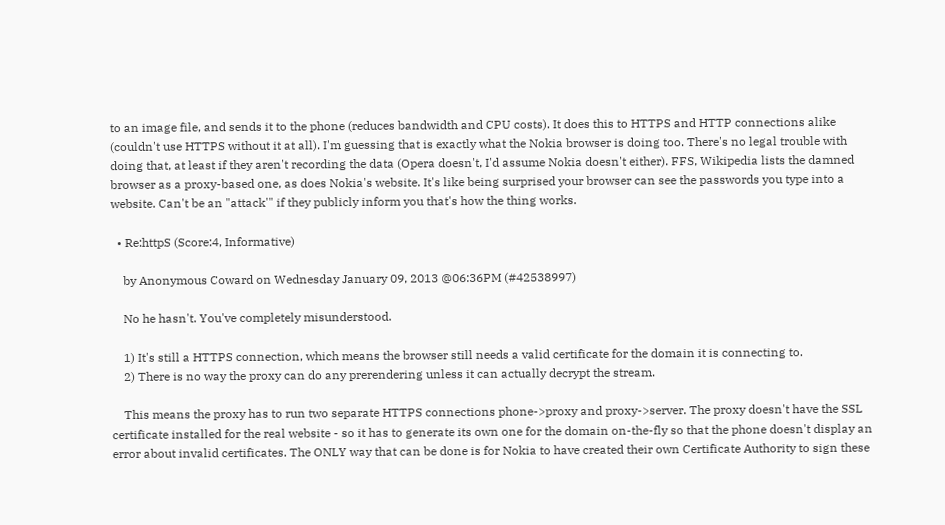to an image file, and sends it to the phone (reduces bandwidth and CPU costs). It does this to HTTPS and HTTP connections alike (couldn't use HTTPS without it at all). I'm guessing that is exactly what the Nokia browser is doing too. There's no legal trouble with doing that, at least if they aren't recording the data (Opera doesn't, I'd assume Nokia doesn't either). FFS, Wikipedia lists the damned browser as a proxy-based one, as does Nokia's website. It's like being surprised your browser can see the passwords you type into a website. Can't be an "attack'" if they publicly inform you that's how the thing works.

  • Re:httpS (Score:4, Informative)

    by Anonymous Coward on Wednesday January 09, 2013 @06:36PM (#42538997)

    No he hasn't. You've completely misunderstood.

    1) It's still a HTTPS connection, which means the browser still needs a valid certificate for the domain it is connecting to.
    2) There is no way the proxy can do any prerendering unless it can actually decrypt the stream.

    This means the proxy has to run two separate HTTPS connections phone->proxy and proxy->server. The proxy doesn't have the SSL certificate installed for the real website - so it has to generate its own one for the domain on-the-fly so that the phone doesn't display an error about invalid certificates. The ONLY way that can be done is for Nokia to have created their own Certificate Authority to sign these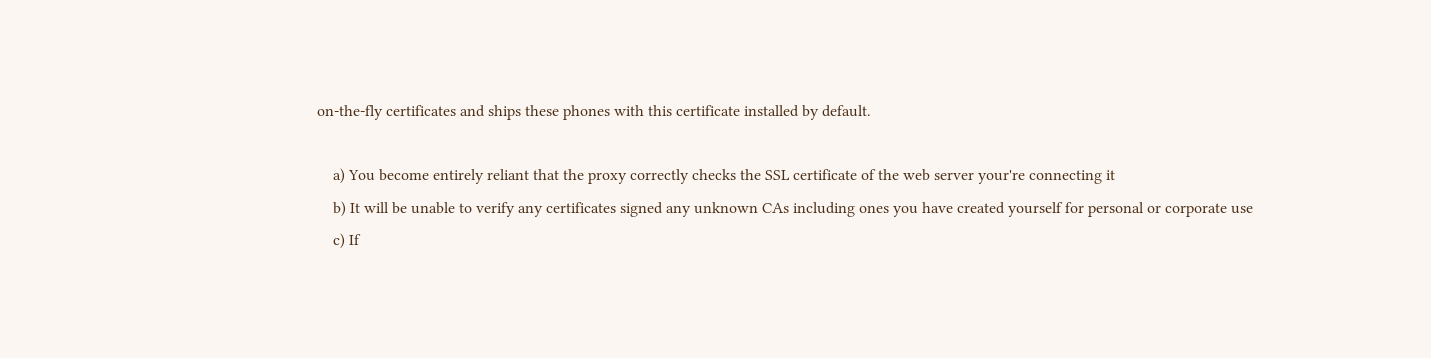on-the-fly certificates and ships these phones with this certificate installed by default.

    a) You become entirely reliant that the proxy correctly checks the SSL certificate of the web server your're connecting it
    b) It will be unable to verify any certificates signed any unknown CAs including ones you have created yourself for personal or corporate use
    c) If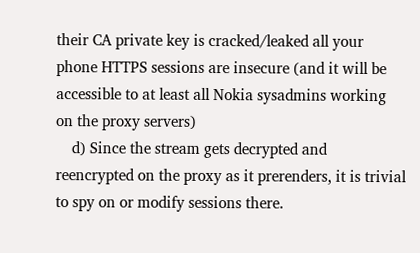their CA private key is cracked/leaked all your phone HTTPS sessions are insecure (and it will be accessible to at least all Nokia sysadmins working on the proxy servers)
    d) Since the stream gets decrypted and reencrypted on the proxy as it prerenders, it is trivial to spy on or modify sessions there.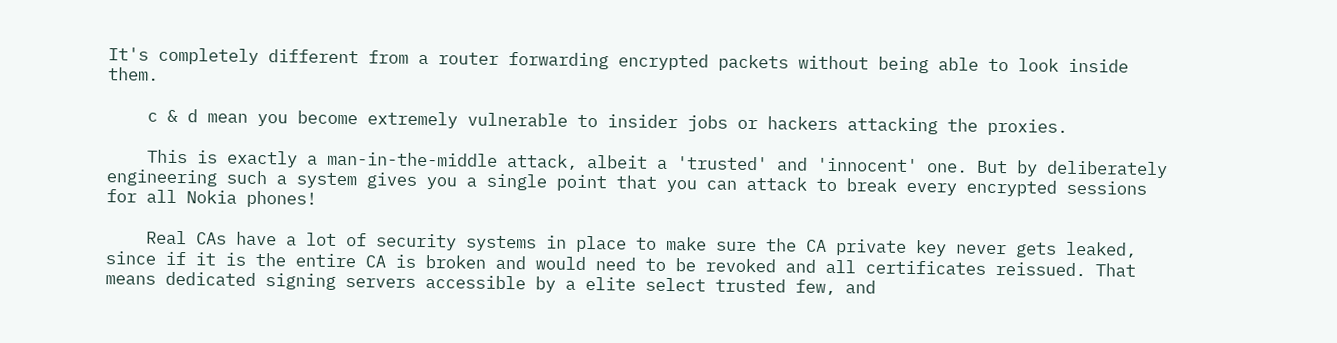It's completely different from a router forwarding encrypted packets without being able to look inside them.

    c & d mean you become extremely vulnerable to insider jobs or hackers attacking the proxies.

    This is exactly a man-in-the-middle attack, albeit a 'trusted' and 'innocent' one. But by deliberately engineering such a system gives you a single point that you can attack to break every encrypted sessions for all Nokia phones!

    Real CAs have a lot of security systems in place to make sure the CA private key never gets leaked, since if it is the entire CA is broken and would need to be revoked and all certificates reissued. That means dedicated signing servers accessible by a elite select trusted few, and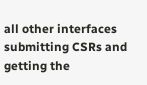all other interfaces submitting CSRs and getting the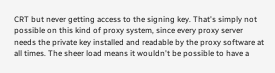CRT but never getting access to the signing key. That's simply not possible on this kind of proxy system, since every proxy server needs the private key installed and readable by the proxy software at all times. The sheer load means it wouldn't be possible to have a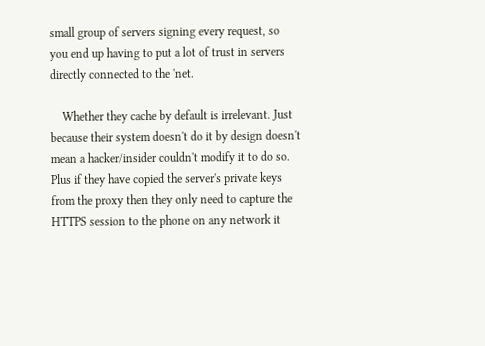small group of servers signing every request, so you end up having to put a lot of trust in servers directly connected to the 'net.

    Whether they cache by default is irrelevant. Just because their system doesn't do it by design doesn't mean a hacker/insider couldn't modify it to do so. Plus if they have copied the server's private keys from the proxy then they only need to capture the HTTPS session to the phone on any network it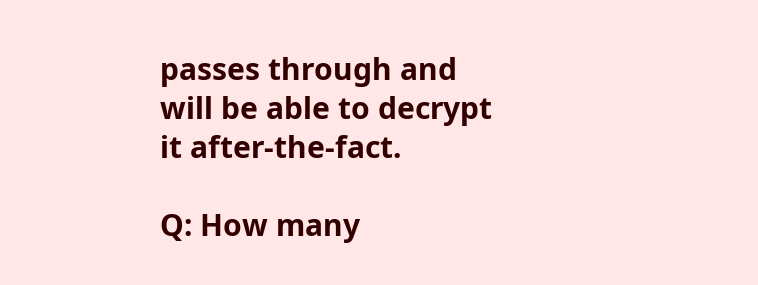passes through and will be able to decrypt it after-the-fact.

Q: How many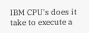IBM CPU's does it take to execute a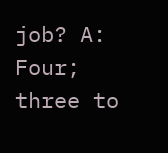job? A: Four; three to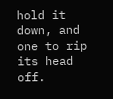hold it down, and one to rip its head off.